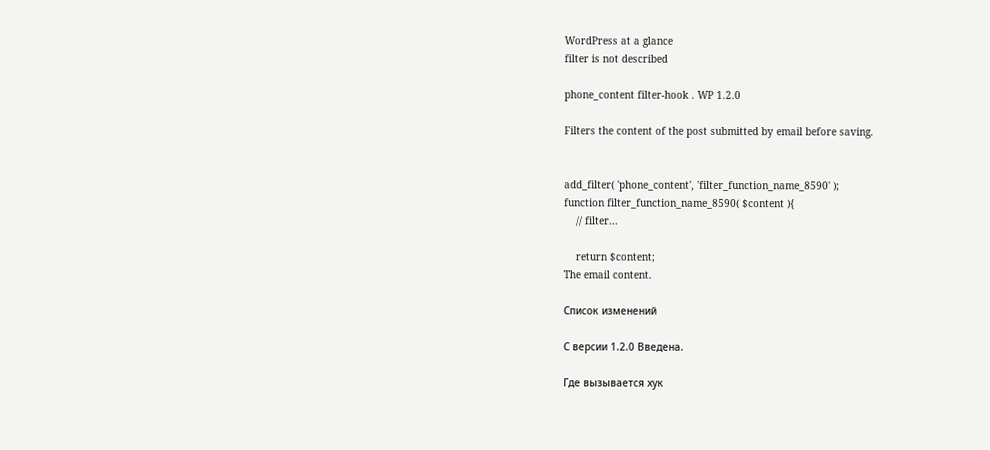WordPress at a glance
filter is not described

phone_content filter-hook . WP 1.2.0

Filters the content of the post submitted by email before saving.


add_filter( 'phone_content', 'filter_function_name_8590' );
function filter_function_name_8590( $content ){
    // filter...

    return $content;
The email content.

Список изменений

С версии 1.2.0 Введена.

Где вызывается хук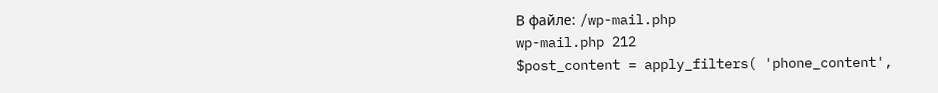В файле: /wp-mail.php
wp-mail.php 212
$post_content = apply_filters( 'phone_content',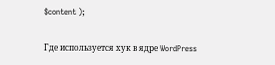$content );

Где используется хук в ядре WordPress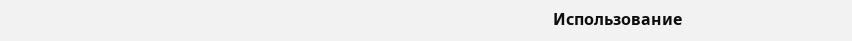Использование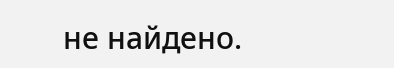не найдено.